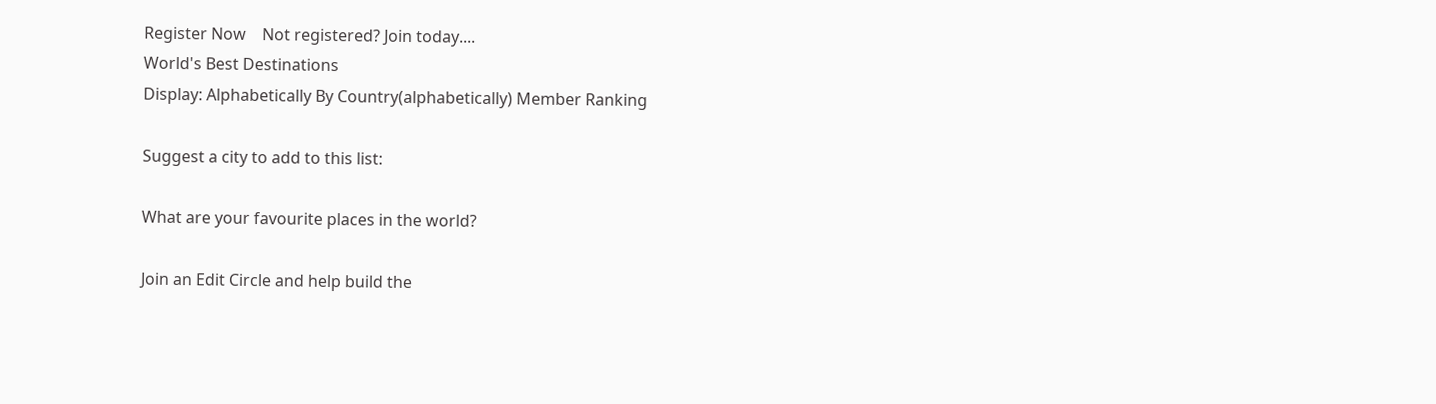Register Now    Not registered? Join today....
World's Best Destinations
Display: Alphabetically By Country(alphabetically) Member Ranking

Suggest a city to add to this list:

What are your favourite places in the world?

Join an Edit Circle and help build the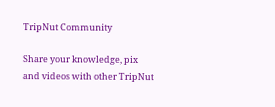TripNut Community

Share your knowledge, pix and videos with other TripNut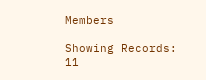Members

Showing Records: 11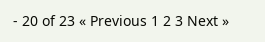- 20 of 23 « Previous 1 2 3 Next »